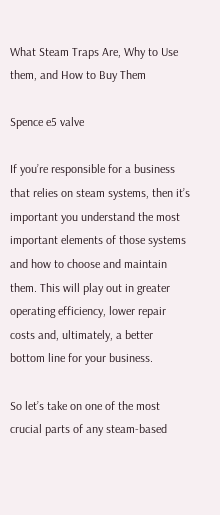What Steam Traps Are, Why to Use them, and How to Buy Them

Spence e5 valve

If you’re responsible for a business that relies on steam systems, then it’s important you understand the most important elements of those systems and how to choose and maintain them. This will play out in greater operating efficiency, lower repair costs and, ultimately, a better bottom line for your business.

So let’s take on one of the most crucial parts of any steam-based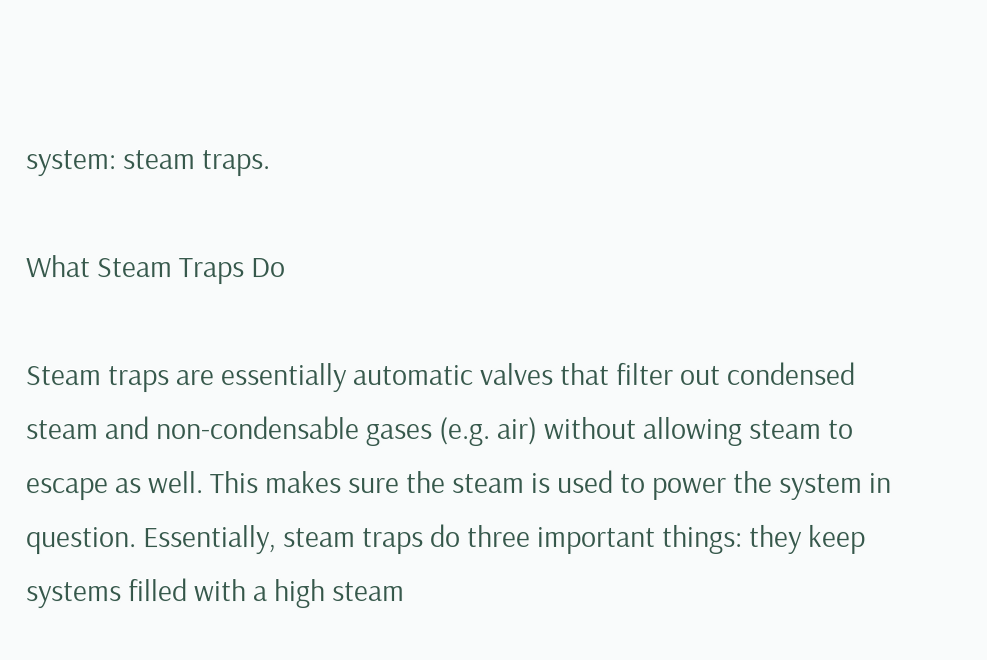system: steam traps.

What Steam Traps Do

Steam traps are essentially automatic valves that filter out condensed steam and non-condensable gases (e.g. air) without allowing steam to escape as well. This makes sure the steam is used to power the system in question. Essentially, steam traps do three important things: they keep systems filled with a high steam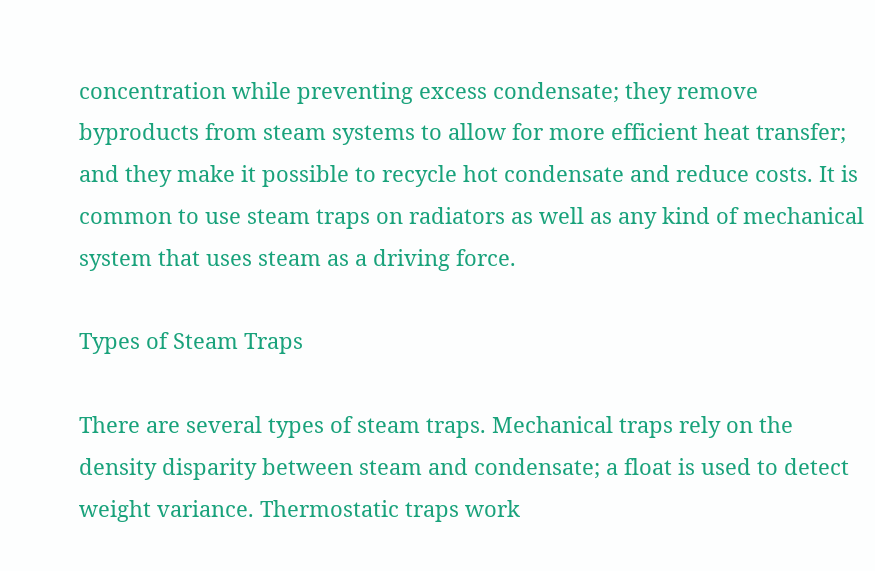concentration while preventing excess condensate; they remove byproducts from steam systems to allow for more efficient heat transfer; and they make it possible to recycle hot condensate and reduce costs. It is common to use steam traps on radiators as well as any kind of mechanical system that uses steam as a driving force.

Types of Steam Traps

There are several types of steam traps. Mechanical traps rely on the density disparity between steam and condensate; a float is used to detect weight variance. Thermostatic traps work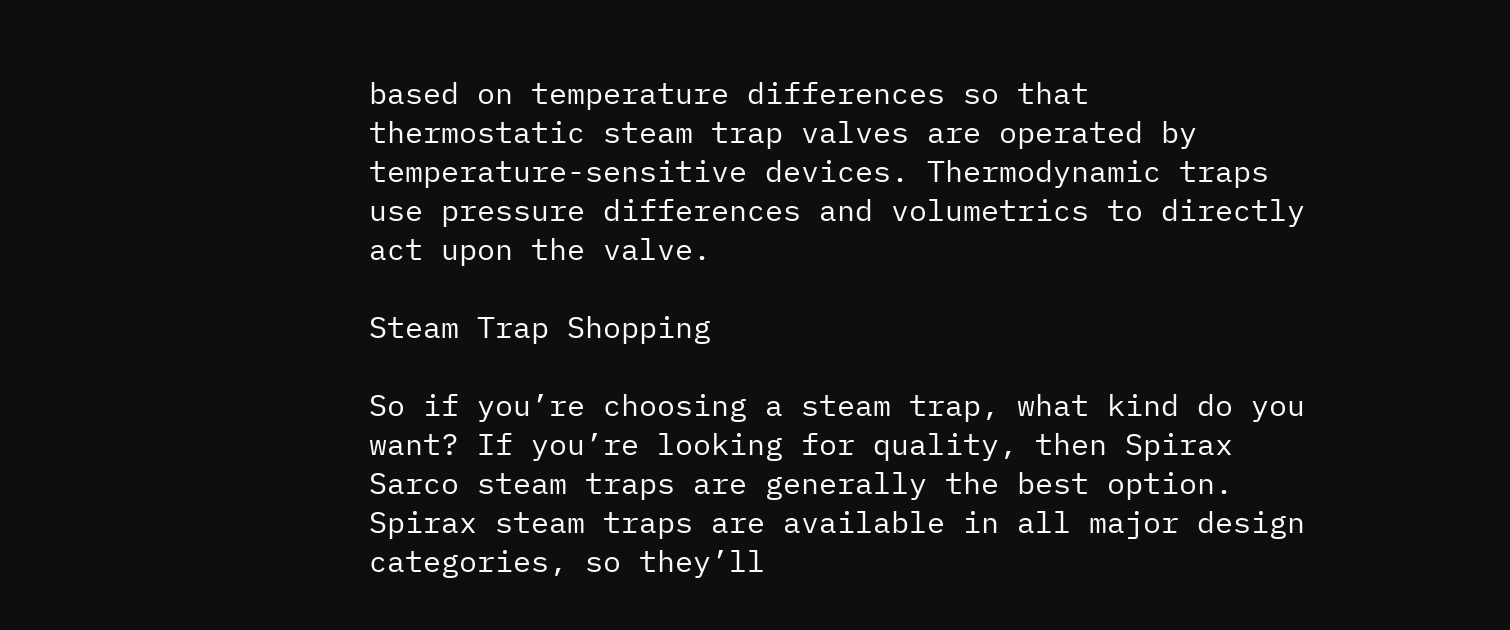based on temperature differences so that thermostatic steam trap valves are operated by temperature-sensitive devices. Thermodynamic traps use pressure differences and volumetrics to directly act upon the valve.

Steam Trap Shopping

So if you’re choosing a steam trap, what kind do you want? If you’re looking for quality, then Spirax Sarco steam traps are generally the best option. Spirax steam traps are available in all major design categories, so they’ll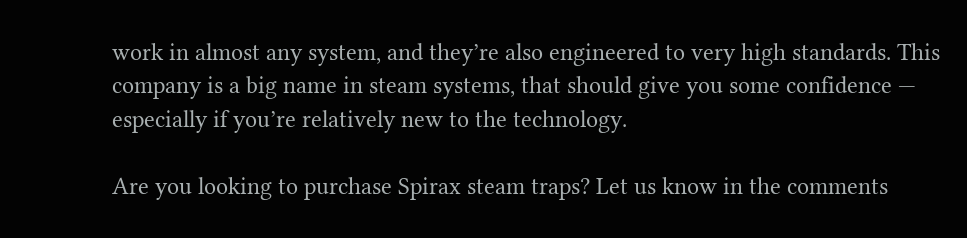work in almost any system, and they’re also engineered to very high standards. This company is a big name in steam systems, that should give you some confidence — especially if you’re relatively new to the technology.

Are you looking to purchase Spirax steam traps? Let us know in the comments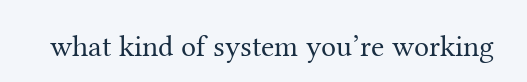what kind of system you’re working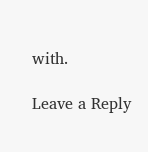with.

Leave a Reply